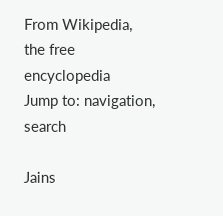From Wikipedia, the free encyclopedia
Jump to: navigation, search

Jains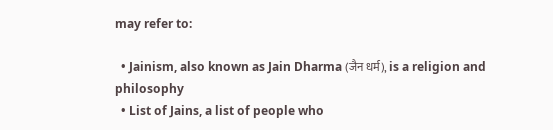may refer to:

  • Jainism, also known as Jain Dharma (जैन धर्म), is a religion and philosophy
  • List of Jains, a list of people who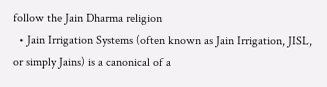follow the Jain Dharma religion
  • Jain Irrigation Systems (often known as Jain Irrigation, JISL, or simply Jains) is a canonical of a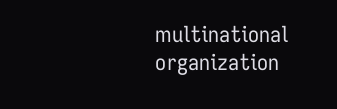multinational organization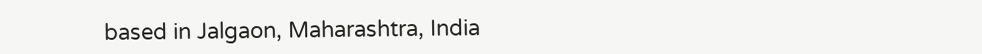based in Jalgaon, Maharashtra, India